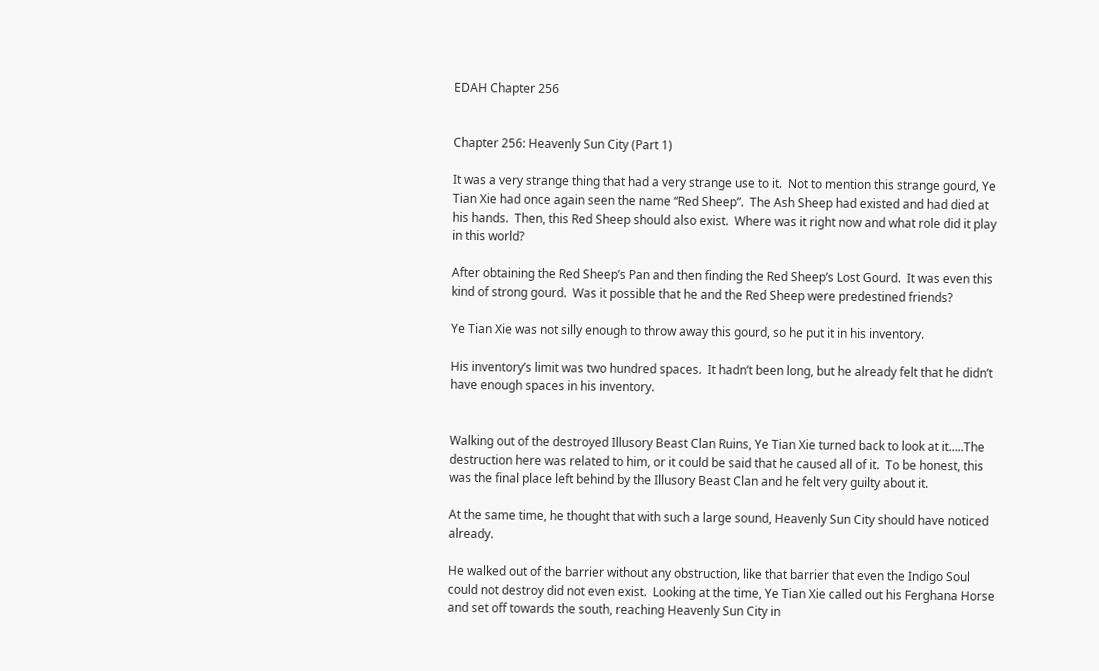EDAH Chapter 256


Chapter 256: Heavenly Sun City (Part 1)

It was a very strange thing that had a very strange use to it.  Not to mention this strange gourd, Ye Tian Xie had once again seen the name “Red Sheep”.  The Ash Sheep had existed and had died at his hands.  Then, this Red Sheep should also exist.  Where was it right now and what role did it play in this world?

After obtaining the Red Sheep’s Pan and then finding the Red Sheep’s Lost Gourd.  It was even this kind of strong gourd.  Was it possible that he and the Red Sheep were predestined friends?

Ye Tian Xie was not silly enough to throw away this gourd, so he put it in his inventory.

His inventory’s limit was two hundred spaces.  It hadn’t been long, but he already felt that he didn’t have enough spaces in his inventory.


Walking out of the destroyed Illusory Beast Clan Ruins, Ye Tian Xie turned back to look at it…..The destruction here was related to him, or it could be said that he caused all of it.  To be honest, this was the final place left behind by the Illusory Beast Clan and he felt very guilty about it.

At the same time, he thought that with such a large sound, Heavenly Sun City should have noticed already.

He walked out of the barrier without any obstruction, like that barrier that even the Indigo Soul could not destroy did not even exist.  Looking at the time, Ye Tian Xie called out his Ferghana Horse and set off towards the south, reaching Heavenly Sun City in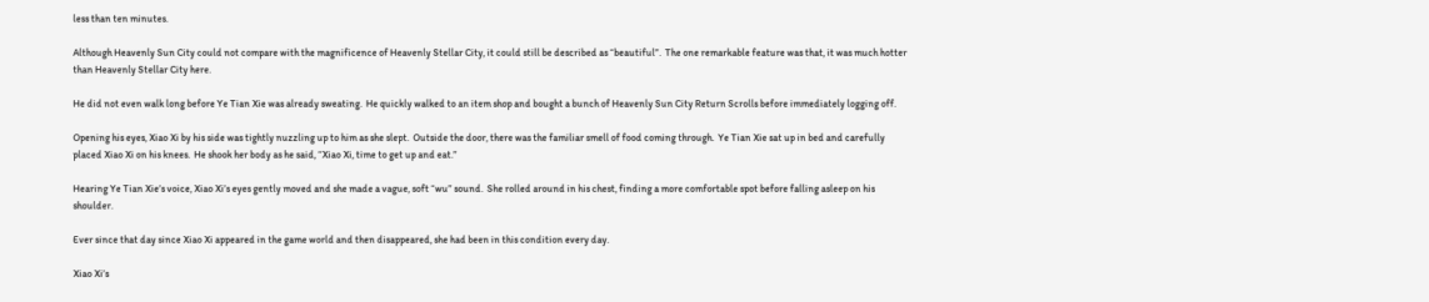less than ten minutes.

Although Heavenly Sun City could not compare with the magnificence of Heavenly Stellar City, it could still be described as “beautiful”.  The one remarkable feature was that, it was much hotter than Heavenly Stellar City here.

He did not even walk long before Ye Tian Xie was already sweating.  He quickly walked to an item shop and bought a bunch of Heavenly Sun City Return Scrolls before immediately logging off.

Opening his eyes, Xiao Xi by his side was tightly nuzzling up to him as she slept.  Outside the door, there was the familiar smell of food coming through.  Ye Tian Xie sat up in bed and carefully placed Xiao Xi on his knees.  He shook her body as he said, “Xiao Xi, time to get up and eat.”

Hearing Ye Tian Xie’s voice, Xiao Xi’s eyes gently moved and she made a vague, soft “wu” sound.  She rolled around in his chest, finding a more comfortable spot before falling asleep on his shoulder.

Ever since that day since Xiao Xi appeared in the game world and then disappeared, she had been in this condition every day.

Xiao Xi’s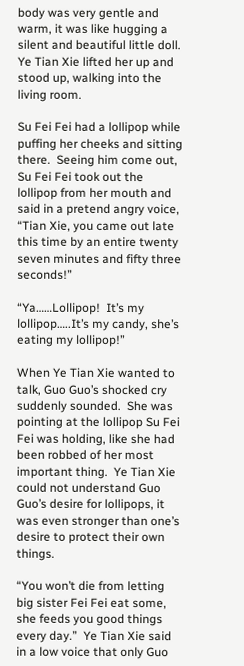body was very gentle and warm, it was like hugging a silent and beautiful little doll.  Ye Tian Xie lifted her up and stood up, walking into the living room.

Su Fei Fei had a lollipop while puffing her cheeks and sitting there.  Seeing him come out, Su Fei Fei took out the lollipop from her mouth and said in a pretend angry voice, “Tian Xie, you came out late this time by an entire twenty seven minutes and fifty three seconds!”

“Ya……Lollipop!  It’s my lollipop…..It’s my candy, she’s eating my lollipop!”

When Ye Tian Xie wanted to talk, Guo Guo’s shocked cry suddenly sounded.  She was pointing at the lollipop Su Fei Fei was holding, like she had been robbed of her most important thing.  Ye Tian Xie could not understand Guo Guo’s desire for lollipops, it was even stronger than one’s desire to protect their own things.

“You won’t die from letting big sister Fei Fei eat some, she feeds you good things every day.”  Ye Tian Xie said in a low voice that only Guo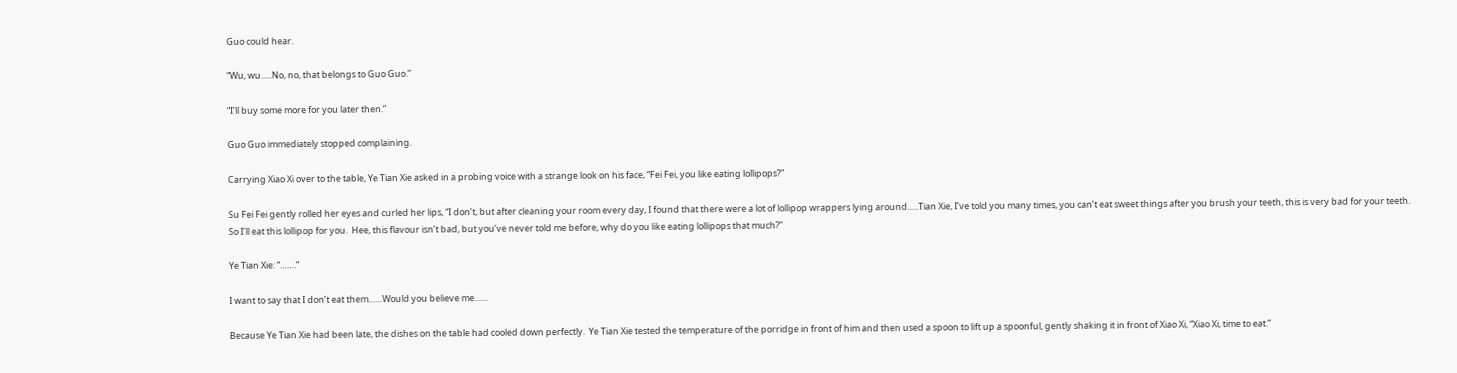Guo could hear.

“Wu, wu…..No, no, that belongs to Guo Guo.”

“I’ll buy some more for you later then.”

Guo Guo immediately stopped complaining.

Carrying Xiao Xi over to the table, Ye Tian Xie asked in a probing voice with a strange look on his face, “Fei Fei, you like eating lollipops?”

Su Fei Fei gently rolled her eyes and curled her lips, “I don’t, but after cleaning your room every day, I found that there were a lot of lollipop wrappers lying around…..Tian Xie, I’ve told you many times, you can’t eat sweet things after you brush your teeth, this is very bad for your teeth.  So I’ll eat this lollipop for you.  Hee, this flavour isn’t bad, but you’ve never told me before, why do you like eating lollipops that much?”

Ye Tian Xie: “…….”

I want to say that I don’t eat them……Would you believe me……

Because Ye Tian Xie had been late, the dishes on the table had cooled down perfectly.  Ye Tian Xie tested the temperature of the porridge in front of him and then used a spoon to lift up a spoonful, gently shaking it in front of Xiao Xi, “Xiao Xi, time to eat.”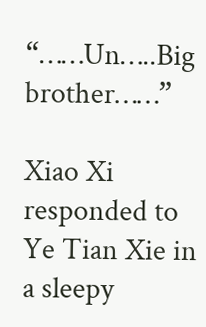“……Un…..Big brother……”

Xiao Xi responded to Ye Tian Xie in a sleepy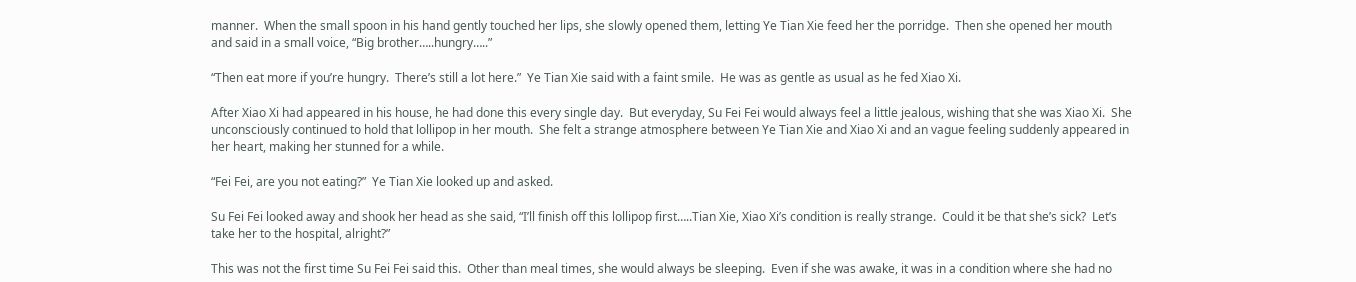manner.  When the small spoon in his hand gently touched her lips, she slowly opened them, letting Ye Tian Xie feed her the porridge.  Then she opened her mouth and said in a small voice, “Big brother…..hungry…..”

“Then eat more if you’re hungry.  There’s still a lot here.”  Ye Tian Xie said with a faint smile.  He was as gentle as usual as he fed Xiao Xi.

After Xiao Xi had appeared in his house, he had done this every single day.  But everyday, Su Fei Fei would always feel a little jealous, wishing that she was Xiao Xi.  She unconsciously continued to hold that lollipop in her mouth.  She felt a strange atmosphere between Ye Tian Xie and Xiao Xi and an vague feeling suddenly appeared in her heart, making her stunned for a while.

“Fei Fei, are you not eating?”  Ye Tian Xie looked up and asked.

Su Fei Fei looked away and shook her head as she said, “I’ll finish off this lollipop first…..Tian Xie, Xiao Xi’s condition is really strange.  Could it be that she’s sick?  Let’s take her to the hospital, alright?”

This was not the first time Su Fei Fei said this.  Other than meal times, she would always be sleeping.  Even if she was awake, it was in a condition where she had no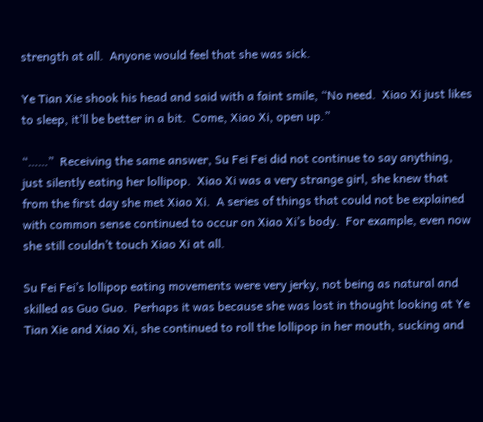strength at all.  Anyone would feel that she was sick.

Ye Tian Xie shook his head and said with a faint smile, “No need.  Xiao Xi just likes to sleep, it’ll be better in a bit.  Come, Xiao Xi, open up.”

“……”  Receiving the same answer, Su Fei Fei did not continue to say anything, just silently eating her lollipop.  Xiao Xi was a very strange girl, she knew that from the first day she met Xiao Xi.  A series of things that could not be explained with common sense continued to occur on Xiao Xi’s body.  For example, even now she still couldn’t touch Xiao Xi at all.

Su Fei Fei’s lollipop eating movements were very jerky, not being as natural and skilled as Guo Guo.  Perhaps it was because she was lost in thought looking at Ye Tian Xie and Xiao Xi, she continued to roll the lollipop in her mouth, sucking and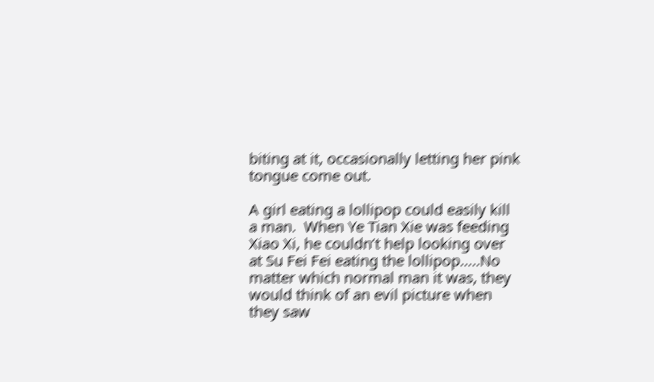biting at it, occasionally letting her pink tongue come out.

A girl eating a lollipop could easily kill a man.  When Ye Tian Xie was feeding Xiao Xi, he couldn’t help looking over at Su Fei Fei eating the lollipop…..No matter which normal man it was, they would think of an evil picture when they saw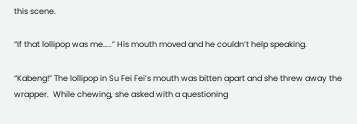this scene.

“If that lollipop was me…..” His mouth moved and he couldn’t help speaking.

“Kabeng!” The lollipop in Su Fei Fei’s mouth was bitten apart and she threw away the wrapper.  While chewing, she asked with a questioning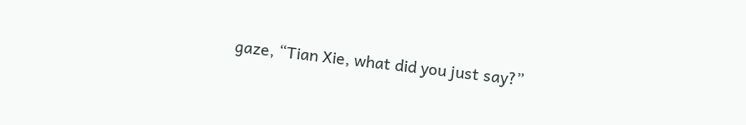gaze, “Tian Xie, what did you just say?”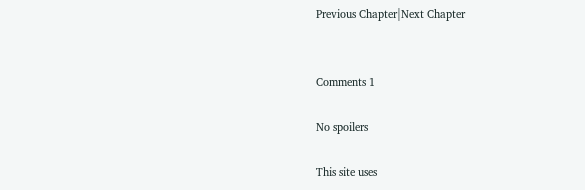Previous Chapter|Next Chapter


Comments 1

No spoilers

This site uses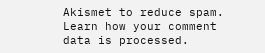Akismet to reduce spam. Learn how your comment data is processed.